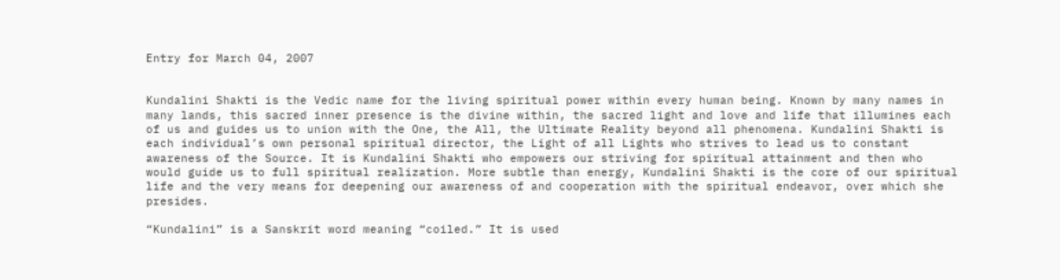Entry for March 04, 2007


Kundalini Shakti is the Vedic name for the living spiritual power within every human being. Known by many names in many lands, this sacred inner presence is the divine within, the sacred light and love and life that illumines each of us and guides us to union with the One, the All, the Ultimate Reality beyond all phenomena. Kundalini Shakti is each individual’s own personal spiritual director, the Light of all Lights who strives to lead us to constant awareness of the Source. It is Kundalini Shakti who empowers our striving for spiritual attainment and then who would guide us to full spiritual realization. More subtle than energy, Kundalini Shakti is the core of our spiritual life and the very means for deepening our awareness of and cooperation with the spiritual endeavor, over which she presides.

“Kundalini” is a Sanskrit word meaning “coiled.” It is used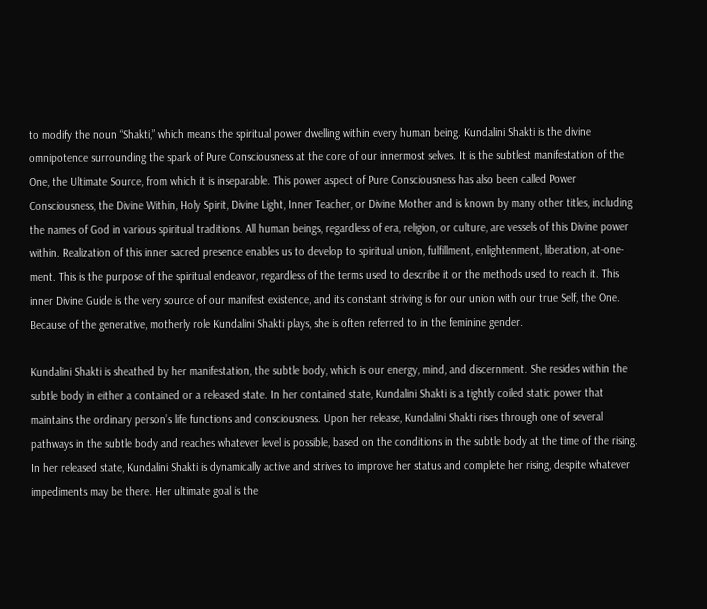to modify the noun “Shakti,” which means the spiritual power dwelling within every human being. Kundalini Shakti is the divine omnipotence surrounding the spark of Pure Consciousness at the core of our innermost selves. It is the subtlest manifestation of the One, the Ultimate Source, from which it is inseparable. This power aspect of Pure Consciousness has also been called Power Consciousness, the Divine Within, Holy Spirit, Divine Light, Inner Teacher, or Divine Mother and is known by many other titles, including the names of God in various spiritual traditions. All human beings, regardless of era, religion, or culture, are vessels of this Divine power within. Realization of this inner sacred presence enables us to develop to spiritual union, fulfillment, enlightenment, liberation, at-one-ment. This is the purpose of the spiritual endeavor, regardless of the terms used to describe it or the methods used to reach it. This inner Divine Guide is the very source of our manifest existence, and its constant striving is for our union with our true Self, the One. Because of the generative, motherly role Kundalini Shakti plays, she is often referred to in the feminine gender.

Kundalini Shakti is sheathed by her manifestation, the subtle body, which is our energy, mind, and discernment. She resides within the subtle body in either a contained or a released state. In her contained state, Kundalini Shakti is a tightly coiled static power that maintains the ordinary person’s life functions and consciousness. Upon her release, Kundalini Shakti rises through one of several pathways in the subtle body and reaches whatever level is possible, based on the conditions in the subtle body at the time of the rising. In her released state, Kundalini Shakti is dynamically active and strives to improve her status and complete her rising, despite whatever impediments may be there. Her ultimate goal is the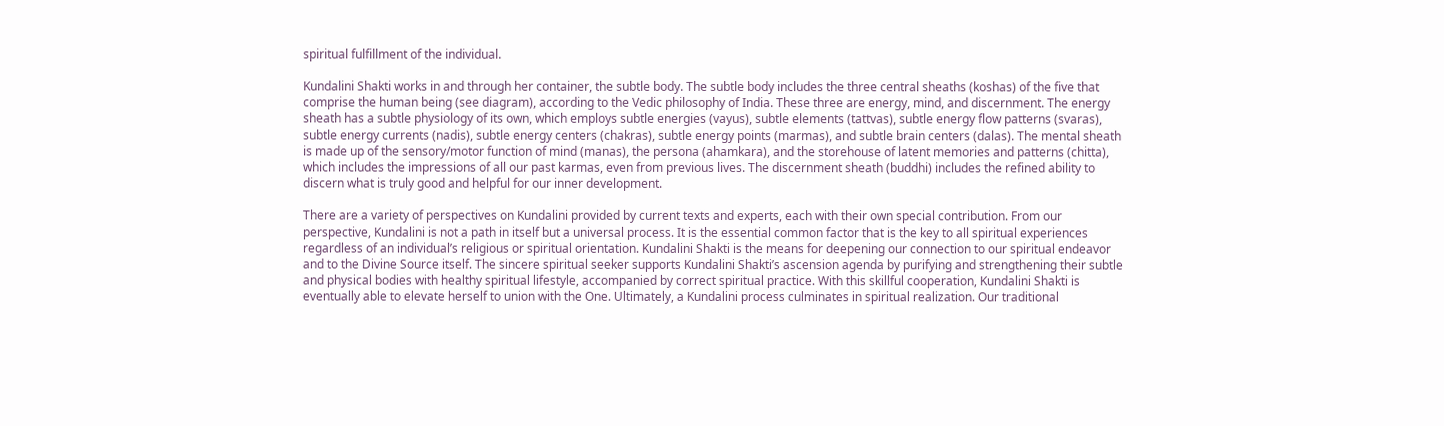spiritual fulfillment of the individual.

Kundalini Shakti works in and through her container, the subtle body. The subtle body includes the three central sheaths (koshas) of the five that comprise the human being (see diagram), according to the Vedic philosophy of India. These three are energy, mind, and discernment. The energy sheath has a subtle physiology of its own, which employs subtle energies (vayus), subtle elements (tattvas), subtle energy flow patterns (svaras), subtle energy currents (nadis), subtle energy centers (chakras), subtle energy points (marmas), and subtle brain centers (dalas). The mental sheath is made up of the sensory/motor function of mind (manas), the persona (ahamkara), and the storehouse of latent memories and patterns (chitta), which includes the impressions of all our past karmas, even from previous lives. The discernment sheath (buddhi) includes the refined ability to discern what is truly good and helpful for our inner development.

There are a variety of perspectives on Kundalini provided by current texts and experts, each with their own special contribution. From our perspective, Kundalini is not a path in itself but a universal process. It is the essential common factor that is the key to all spiritual experiences regardless of an individual’s religious or spiritual orientation. Kundalini Shakti is the means for deepening our connection to our spiritual endeavor and to the Divine Source itself. The sincere spiritual seeker supports Kundalini Shakti’s ascension agenda by purifying and strengthening their subtle and physical bodies with healthy spiritual lifestyle, accompanied by correct spiritual practice. With this skillful cooperation, Kundalini Shakti is eventually able to elevate herself to union with the One. Ultimately, a Kundalini process culminates in spiritual realization. Our traditional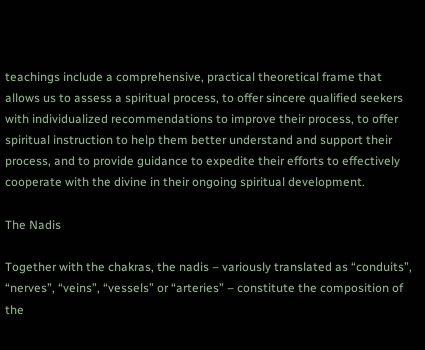teachings include a comprehensive, practical theoretical frame that allows us to assess a spiritual process, to offer sincere qualified seekers with individualized recommendations to improve their process, to offer spiritual instruction to help them better understand and support their process, and to provide guidance to expedite their efforts to effectively cooperate with the divine in their ongoing spiritual development.

The Nadis

Together with the chakras, the nadis – variously translated as “conduits”, “nerves”, “veins”, “vessels” or “arteries” – constitute the composition of the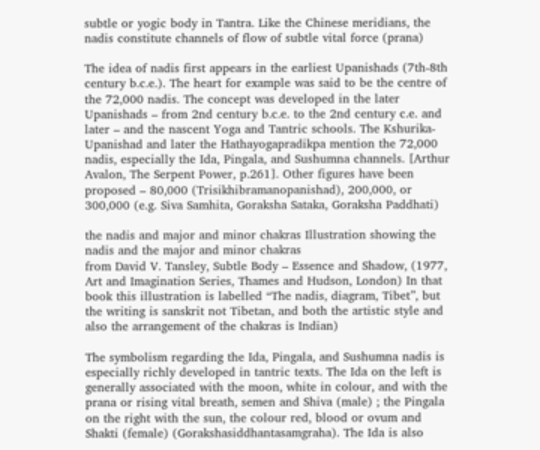subtle or yogic body in Tantra. Like the Chinese meridians, the nadis constitute channels of flow of subtle vital force (prana)

The idea of nadis first appears in the earliest Upanishads (7th-8th century b.c.e.). The heart for example was said to be the centre of the 72,000 nadis. The concept was developed in the later Upanishads – from 2nd century b.c.e. to the 2nd century c.e. and later – and the nascent Yoga and Tantric schools. The Kshurika-Upanishad and later the Hathayogapradikpa mention the 72,000 nadis, especially the Ida, Pingala, and Sushumna channels. [Arthur Avalon, The Serpent Power, p.261]. Other figures have been proposed – 80,000 (Trisikhibramanopanishad), 200,000, or 300,000 (e.g. Siva Samhita, Goraksha Sataka, Goraksha Paddhati)

the nadis and major and minor chakras Illustration showing the nadis and the major and minor chakras
from David V. Tansley, Subtle Body – Essence and Shadow, (1977, Art and Imagination Series, Thames and Hudson, London) In that book this illustration is labelled “The nadis, diagram, Tibet”, but the writing is sanskrit not Tibetan, and both the artistic style and also the arrangement of the chakras is Indian)

The symbolism regarding the Ida, Pingala, and Sushumna nadis is especially richly developed in tantric texts. The Ida on the left is generally associated with the moon, white in colour, and with the prana or rising vital breath, semen and Shiva (male) ; the Pingala on the right with the sun, the colour red, blood or ovum and Shakti (female) (Gorakshasiddhantasamgraha). The Ida is also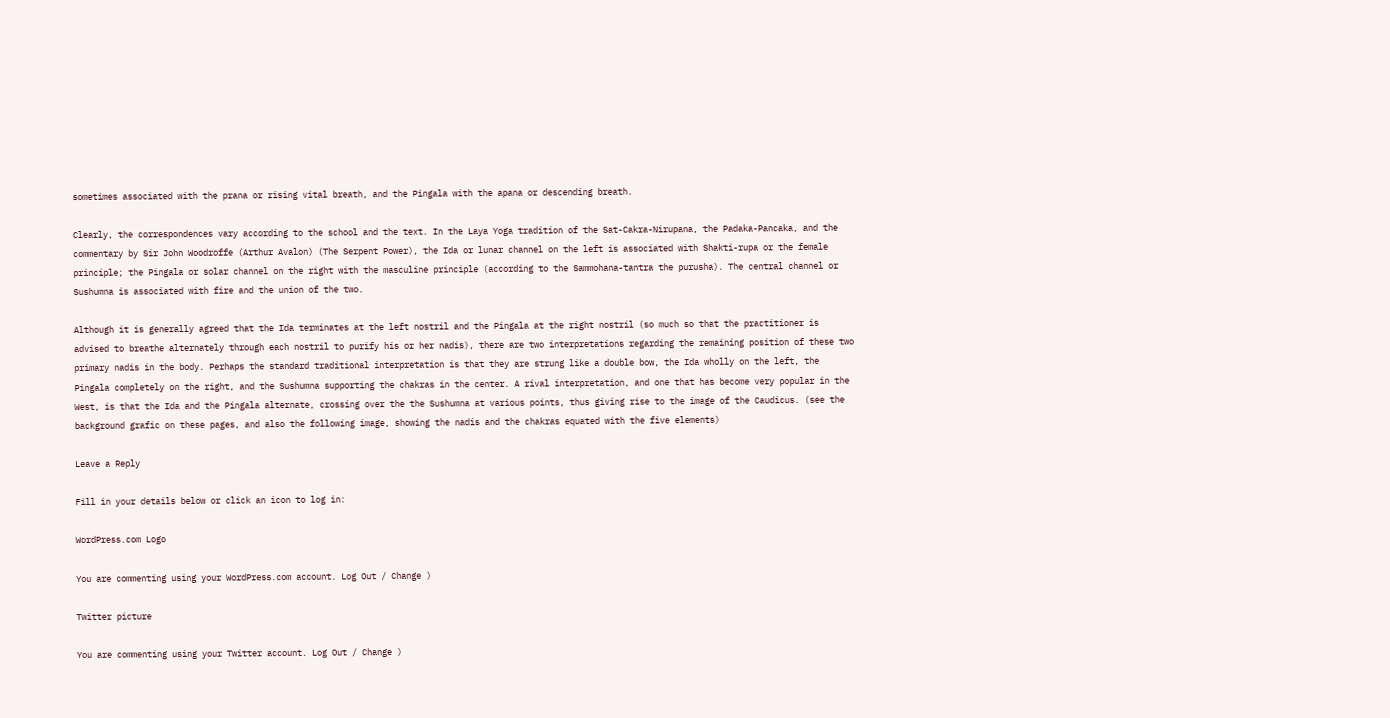sometimes associated with the prana or rising vital breath, and the Pingala with the apana or descending breath.

Clearly, the correspondences vary according to the school and the text. In the Laya Yoga tradition of the Sat-Cakra-Nirupana, the Padaka-Pancaka, and the commentary by Sir John Woodroffe (Arthur Avalon) (The Serpent Power), the Ida or lunar channel on the left is associated with Shakti-rupa or the female principle; the Pingala or solar channel on the right with the masculine principle (according to the Sammohana-tantra the purusha). The central channel or Sushumna is associated with fire and the union of the two.

Although it is generally agreed that the Ida terminates at the left nostril and the Pingala at the right nostril (so much so that the practitioner is advised to breathe alternately through each nostril to purify his or her nadis), there are two interpretations regarding the remaining position of these two primary nadis in the body. Perhaps the standard traditional interpretation is that they are strung like a double bow, the Ida wholly on the left, the Pingala completely on the right, and the Sushumna supporting the chakras in the center. A rival interpretation, and one that has become very popular in the West, is that the Ida and the Pingala alternate, crossing over the the Sushumna at various points, thus giving rise to the image of the Caudicus. (see the background grafic on these pages, and also the following image, showing the nadis and the chakras equated with the five elements)

Leave a Reply

Fill in your details below or click an icon to log in:

WordPress.com Logo

You are commenting using your WordPress.com account. Log Out / Change )

Twitter picture

You are commenting using your Twitter account. Log Out / Change )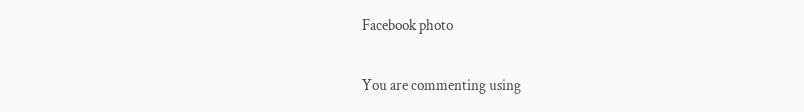Facebook photo

You are commenting using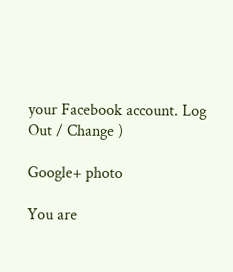your Facebook account. Log Out / Change )

Google+ photo

You are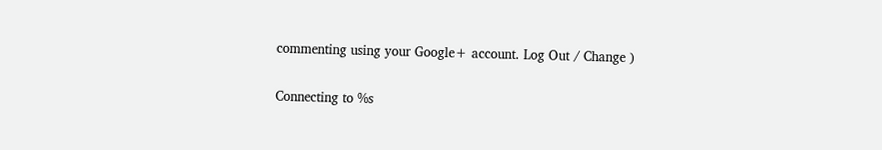commenting using your Google+ account. Log Out / Change )

Connecting to %s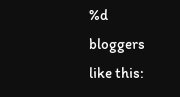%d bloggers like this: